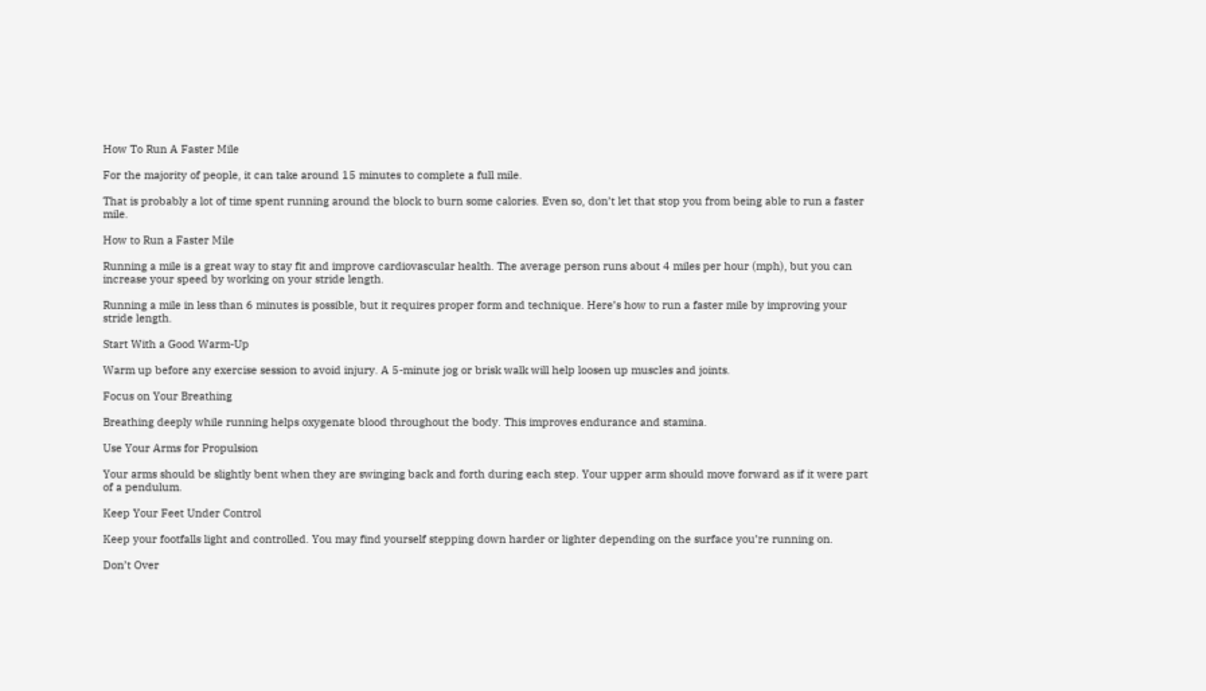How To Run A Faster Mile

For the majority of people, it can take around 15 minutes to complete a full mile.

That is probably a lot of time spent running around the block to burn some calories. Even so, don’t let that stop you from being able to run a faster mile.

How to Run a Faster Mile

Running a mile is a great way to stay fit and improve cardiovascular health. The average person runs about 4 miles per hour (mph), but you can increase your speed by working on your stride length.

Running a mile in less than 6 minutes is possible, but it requires proper form and technique. Here’s how to run a faster mile by improving your stride length.

Start With a Good Warm-Up

Warm up before any exercise session to avoid injury. A 5-minute jog or brisk walk will help loosen up muscles and joints.

Focus on Your Breathing

Breathing deeply while running helps oxygenate blood throughout the body. This improves endurance and stamina.

Use Your Arms for Propulsion

Your arms should be slightly bent when they are swinging back and forth during each step. Your upper arm should move forward as if it were part of a pendulum.

Keep Your Feet Under Control

Keep your footfalls light and controlled. You may find yourself stepping down harder or lighter depending on the surface you’re running on.

Don’t Over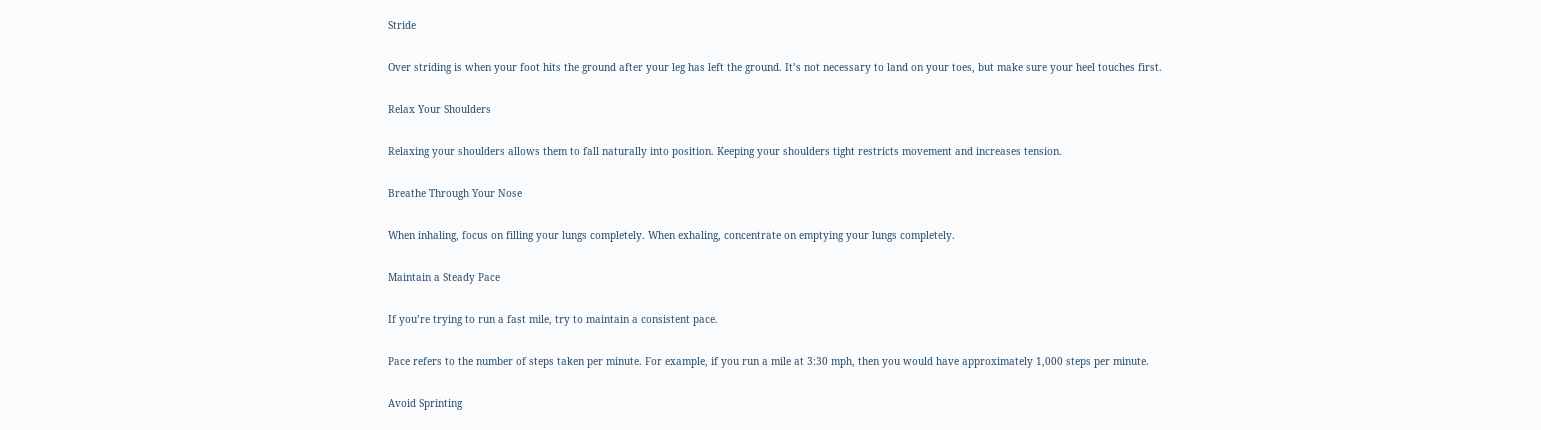Stride

Over striding is when your foot hits the ground after your leg has left the ground. It’s not necessary to land on your toes, but make sure your heel touches first.

Relax Your Shoulders

Relaxing your shoulders allows them to fall naturally into position. Keeping your shoulders tight restricts movement and increases tension.

Breathe Through Your Nose

When inhaling, focus on filling your lungs completely. When exhaling, concentrate on emptying your lungs completely.

Maintain a Steady Pace

If you’re trying to run a fast mile, try to maintain a consistent pace.

Pace refers to the number of steps taken per minute. For example, if you run a mile at 3:30 mph, then you would have approximately 1,000 steps per minute.

Avoid Sprinting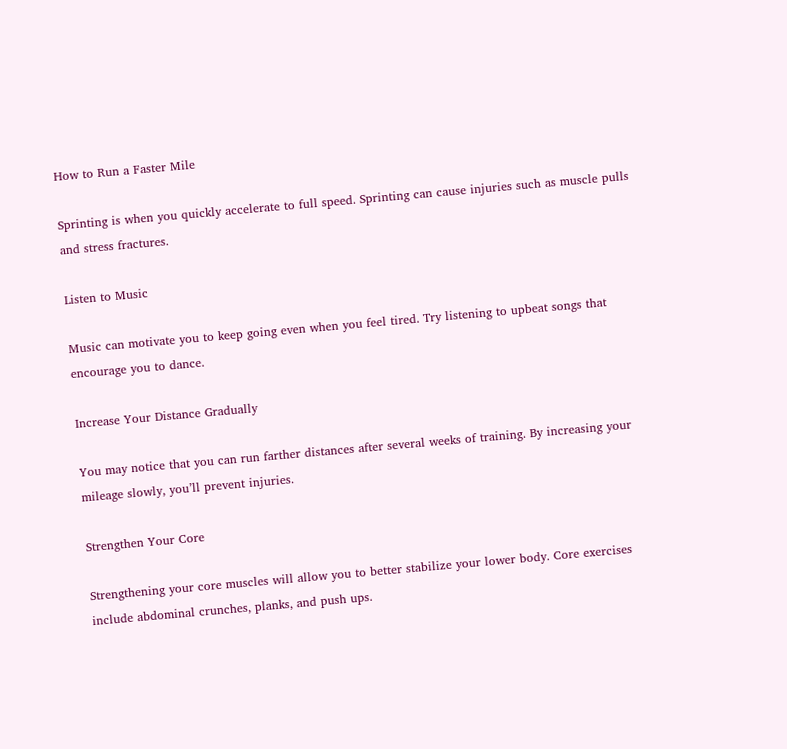How to Run a Faster Mile

Sprinting is when you quickly accelerate to full speed. Sprinting can cause injuries such as muscle pulls and stress fractures.

Listen to Music

Music can motivate you to keep going even when you feel tired. Try listening to upbeat songs that encourage you to dance.

Increase Your Distance Gradually

You may notice that you can run farther distances after several weeks of training. By increasing your mileage slowly, you’ll prevent injuries.

Strengthen Your Core

Strengthening your core muscles will allow you to better stabilize your lower body. Core exercises include abdominal crunches, planks, and push ups.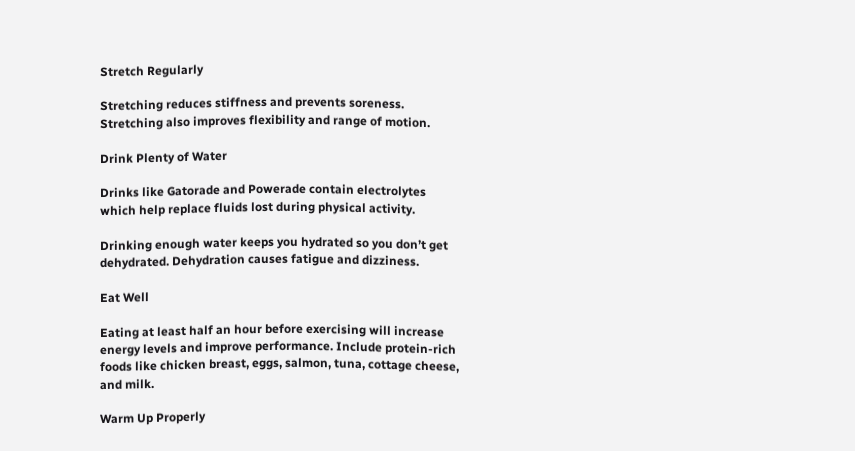Stretch Regularly

Stretching reduces stiffness and prevents soreness. Stretching also improves flexibility and range of motion.

Drink Plenty of Water

Drinks like Gatorade and Powerade contain electrolytes which help replace fluids lost during physical activity.

Drinking enough water keeps you hydrated so you don’t get dehydrated. Dehydration causes fatigue and dizziness.

Eat Well

Eating at least half an hour before exercising will increase energy levels and improve performance. Include protein-rich foods like chicken breast, eggs, salmon, tuna, cottage cheese, and milk.

Warm Up Properly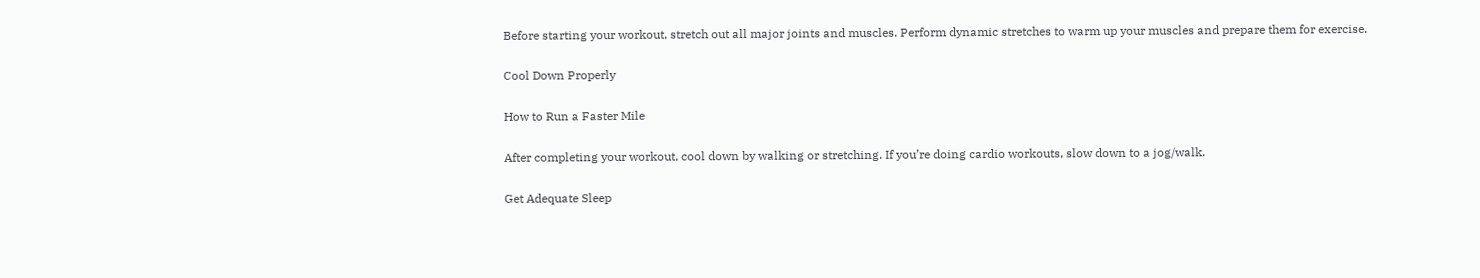Before starting your workout, stretch out all major joints and muscles. Perform dynamic stretches to warm up your muscles and prepare them for exercise.

Cool Down Properly

How to Run a Faster Mile

After completing your workout, cool down by walking or stretching. If you’re doing cardio workouts, slow down to a jog/walk.

Get Adequate Sleep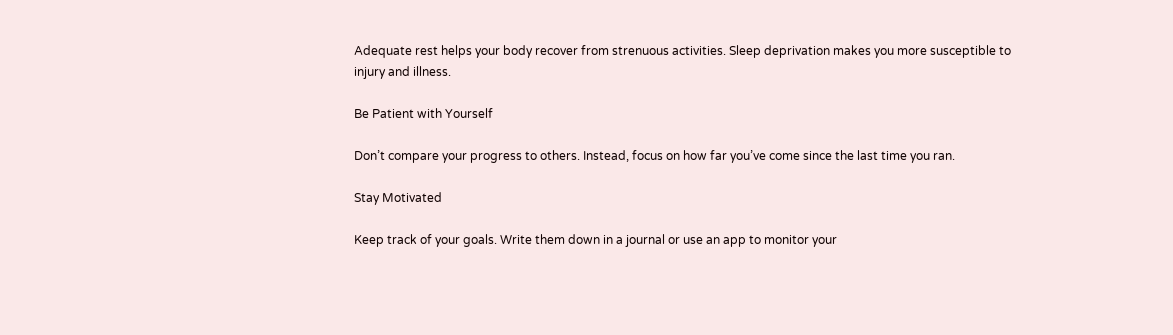Adequate rest helps your body recover from strenuous activities. Sleep deprivation makes you more susceptible to injury and illness.

Be Patient with Yourself

Don’t compare your progress to others. Instead, focus on how far you’ve come since the last time you ran.

Stay Motivated

Keep track of your goals. Write them down in a journal or use an app to monitor your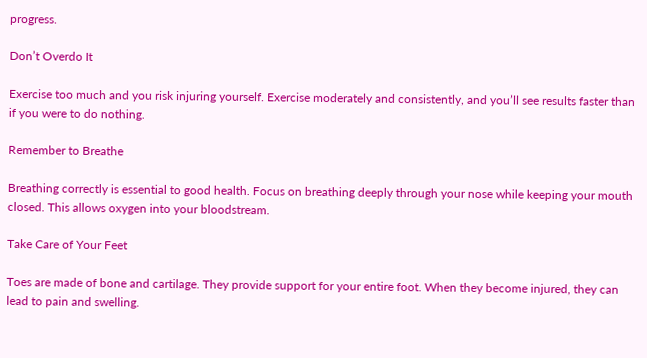progress.

Don’t Overdo It

Exercise too much and you risk injuring yourself. Exercise moderately and consistently, and you’ll see results faster than if you were to do nothing.

Remember to Breathe

Breathing correctly is essential to good health. Focus on breathing deeply through your nose while keeping your mouth closed. This allows oxygen into your bloodstream.

Take Care of Your Feet

Toes are made of bone and cartilage. They provide support for your entire foot. When they become injured, they can lead to pain and swelling.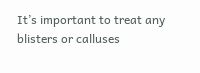It’s important to treat any blisters or calluses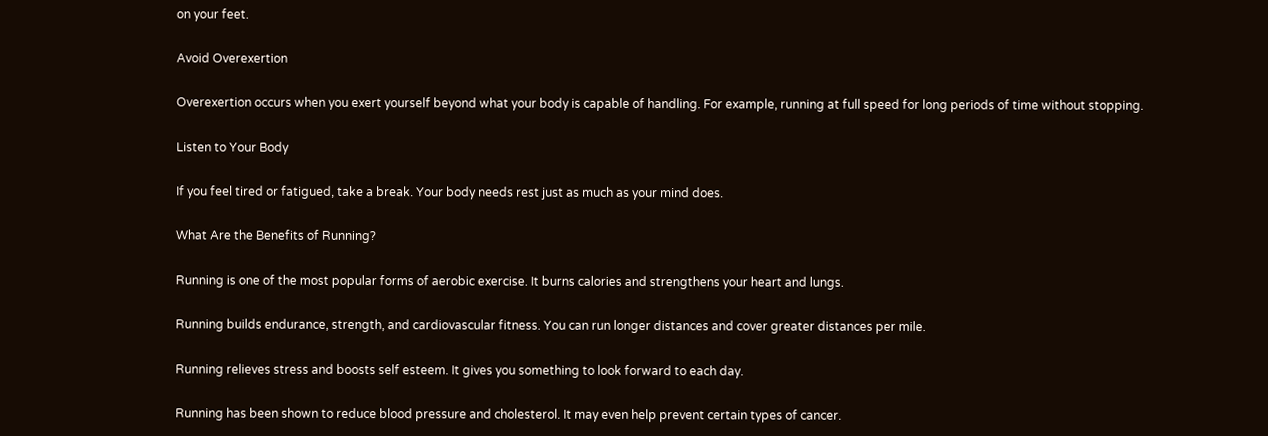on your feet.

Avoid Overexertion

Overexertion occurs when you exert yourself beyond what your body is capable of handling. For example, running at full speed for long periods of time without stopping.

Listen to Your Body

If you feel tired or fatigued, take a break. Your body needs rest just as much as your mind does.

What Are the Benefits of Running?

Running is one of the most popular forms of aerobic exercise. It burns calories and strengthens your heart and lungs.

Running builds endurance, strength, and cardiovascular fitness. You can run longer distances and cover greater distances per mile.

Running relieves stress and boosts self esteem. It gives you something to look forward to each day.

Running has been shown to reduce blood pressure and cholesterol. It may even help prevent certain types of cancer.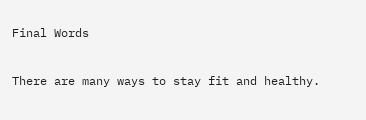Final Words

There are many ways to stay fit and healthy.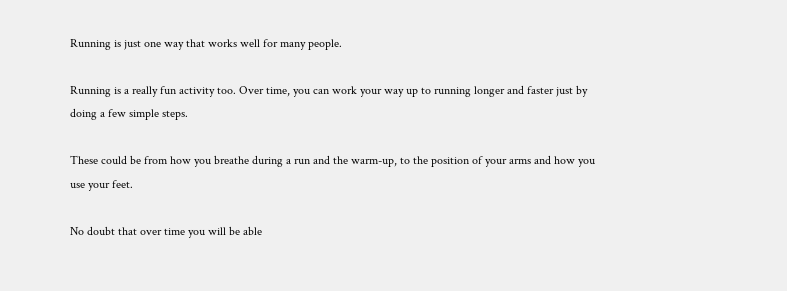Running is just one way that works well for many people.

Running is a really fun activity too. Over time, you can work your way up to running longer and faster just by doing a few simple steps.

These could be from how you breathe during a run and the warm-up, to the position of your arms and how you use your feet.

No doubt that over time you will be able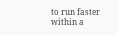to run faster within a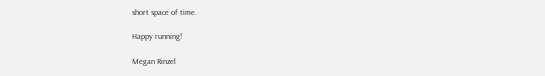short space of time.

Happy running!

Megan Rinzel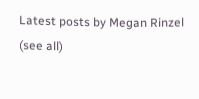Latest posts by Megan Rinzel (see all)